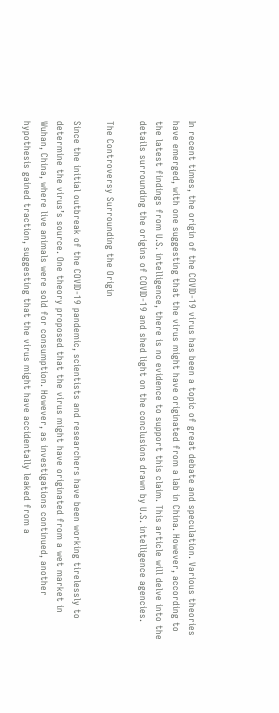In recent times, the origin of the COVID-19 virus has been a topic of great debate and speculation. Various theories have emerged, with one suggesting that the virus might have originated from a lab in China. However, according to the latest findings from U.S. intelligence, there is no evidence to support this claim. This article will delve into the details surrounding the origins of COVID-19 and shed light on the conclusions drawn by U.S. intelligence agencies.

The Controversy Surrounding the Origin

Since the initial outbreak of the COVID-19 pandemic, scientists and researchers have been working tirelessly to determine the virus’s source. One theory proposed that the virus might have originated from a wet market in Wuhan, China, where live animals were sold for consumption. However, as investigations continued, another hypothesis gained traction, suggesting that the virus might have accidentally leaked from a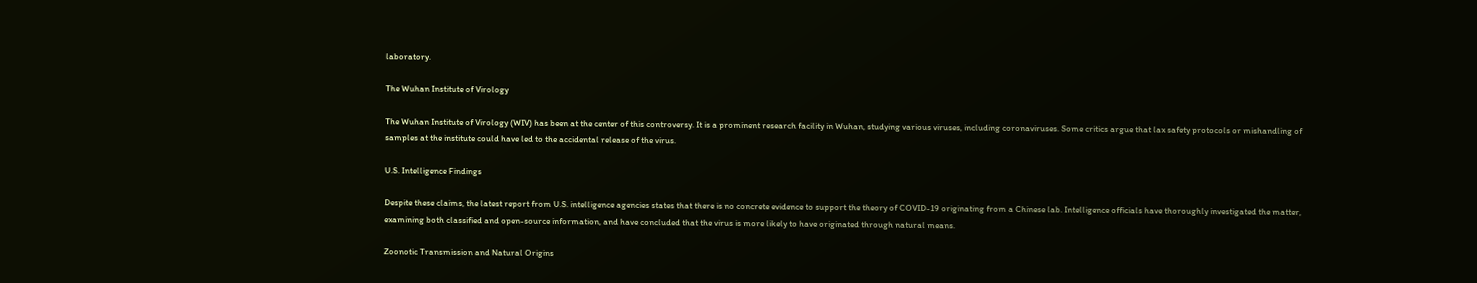laboratory.

The Wuhan Institute of Virology

The Wuhan Institute of Virology (WIV) has been at the center of this controversy. It is a prominent research facility in Wuhan, studying various viruses, including coronaviruses. Some critics argue that lax safety protocols or mishandling of samples at the institute could have led to the accidental release of the virus.

U.S. Intelligence Findings

Despite these claims, the latest report from U.S. intelligence agencies states that there is no concrete evidence to support the theory of COVID-19 originating from a Chinese lab. Intelligence officials have thoroughly investigated the matter, examining both classified and open-source information, and have concluded that the virus is more likely to have originated through natural means.

Zoonotic Transmission and Natural Origins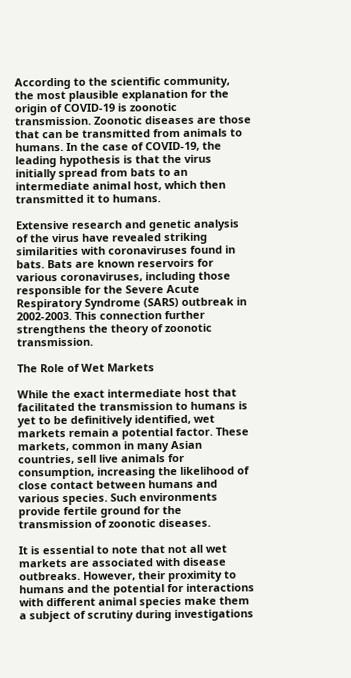According to the scientific community, the most plausible explanation for the origin of COVID-19 is zoonotic transmission. Zoonotic diseases are those that can be transmitted from animals to humans. In the case of COVID-19, the leading hypothesis is that the virus initially spread from bats to an intermediate animal host, which then transmitted it to humans.

Extensive research and genetic analysis of the virus have revealed striking similarities with coronaviruses found in bats. Bats are known reservoirs for various coronaviruses, including those responsible for the Severe Acute Respiratory Syndrome (SARS) outbreak in 2002-2003. This connection further strengthens the theory of zoonotic transmission.

The Role of Wet Markets

While the exact intermediate host that facilitated the transmission to humans is yet to be definitively identified, wet markets remain a potential factor. These markets, common in many Asian countries, sell live animals for consumption, increasing the likelihood of close contact between humans and various species. Such environments provide fertile ground for the transmission of zoonotic diseases.

It is essential to note that not all wet markets are associated with disease outbreaks. However, their proximity to humans and the potential for interactions with different animal species make them a subject of scrutiny during investigations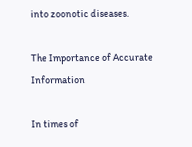into zoonotic diseases.

The Importance of Accurate Information

In times of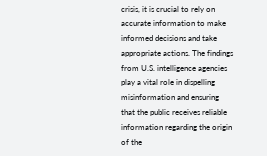crisis, it is crucial to rely on accurate information to make informed decisions and take appropriate actions. The findings from U.S. intelligence agencies play a vital role in dispelling misinformation and ensuring that the public receives reliable information regarding the origin of the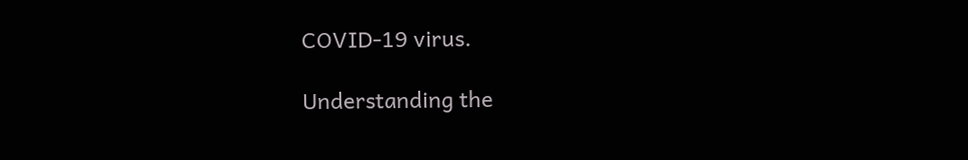COVID-19 virus.

Understanding the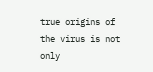true origins of the virus is not only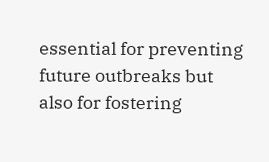essential for preventing future outbreaks but also for fostering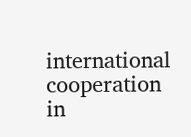international cooperation in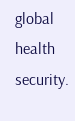global health security.